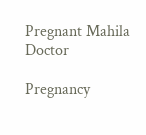Pregnant Mahila Doctor

Pregnancy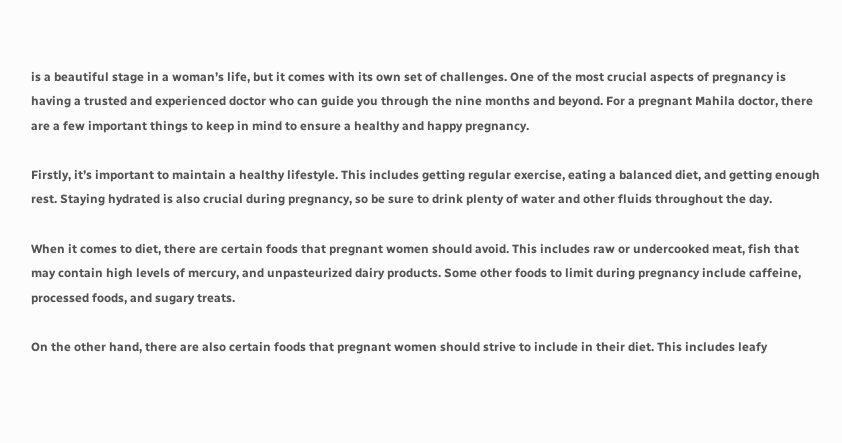is a beautiful stage in a woman’s life, but it comes with its own set of challenges. One of the most crucial aspects of pregnancy is having a trusted and experienced doctor who can guide you through the nine months and beyond. For a pregnant Mahila doctor, there are a few important things to keep in mind to ensure a healthy and happy pregnancy.

Firstly, it’s important to maintain a healthy lifestyle. This includes getting regular exercise, eating a balanced diet, and getting enough rest. Staying hydrated is also crucial during pregnancy, so be sure to drink plenty of water and other fluids throughout the day.

When it comes to diet, there are certain foods that pregnant women should avoid. This includes raw or undercooked meat, fish that may contain high levels of mercury, and unpasteurized dairy products. Some other foods to limit during pregnancy include caffeine, processed foods, and sugary treats.

On the other hand, there are also certain foods that pregnant women should strive to include in their diet. This includes leafy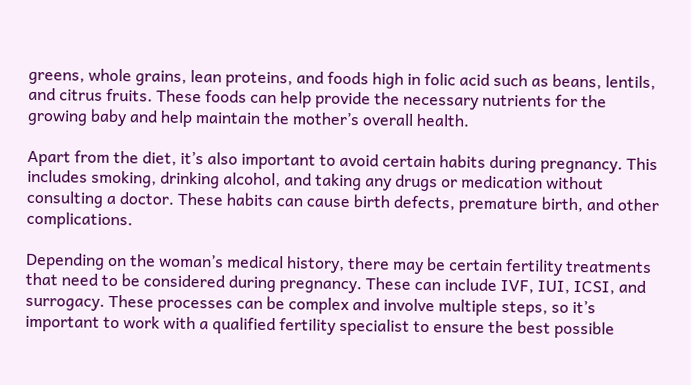greens, whole grains, lean proteins, and foods high in folic acid such as beans, lentils, and citrus fruits. These foods can help provide the necessary nutrients for the growing baby and help maintain the mother’s overall health.

Apart from the diet, it’s also important to avoid certain habits during pregnancy. This includes smoking, drinking alcohol, and taking any drugs or medication without consulting a doctor. These habits can cause birth defects, premature birth, and other complications.

Depending on the woman’s medical history, there may be certain fertility treatments that need to be considered during pregnancy. These can include IVF, IUI, ICSI, and surrogacy. These processes can be complex and involve multiple steps, so it’s important to work with a qualified fertility specialist to ensure the best possible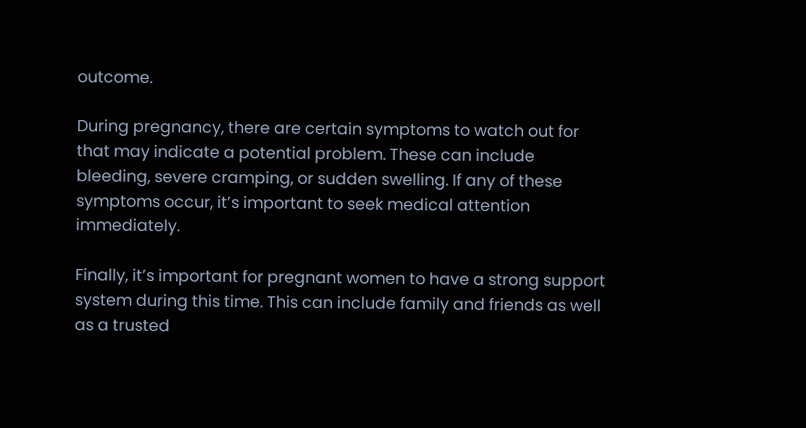outcome.

During pregnancy, there are certain symptoms to watch out for that may indicate a potential problem. These can include bleeding, severe cramping, or sudden swelling. If any of these symptoms occur, it’s important to seek medical attention immediately.

Finally, it’s important for pregnant women to have a strong support system during this time. This can include family and friends as well as a trusted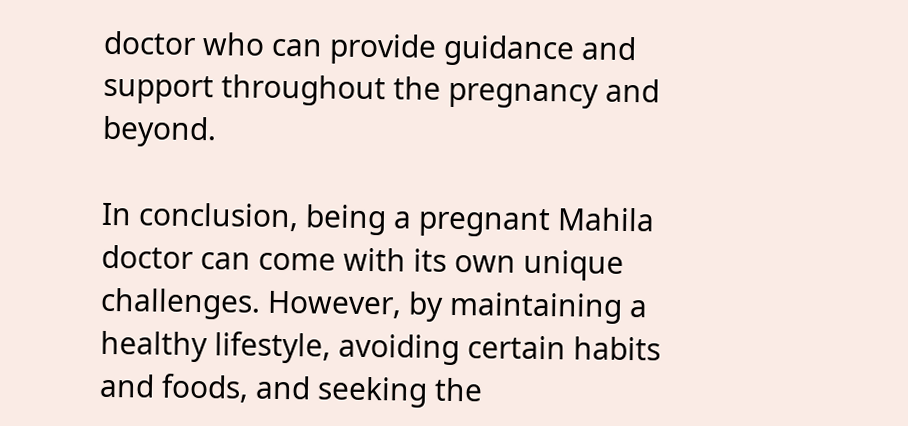doctor who can provide guidance and support throughout the pregnancy and beyond.

In conclusion, being a pregnant Mahila doctor can come with its own unique challenges. However, by maintaining a healthy lifestyle, avoiding certain habits and foods, and seeking the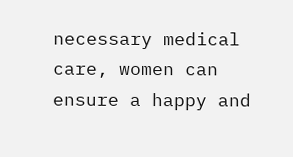necessary medical care, women can ensure a happy and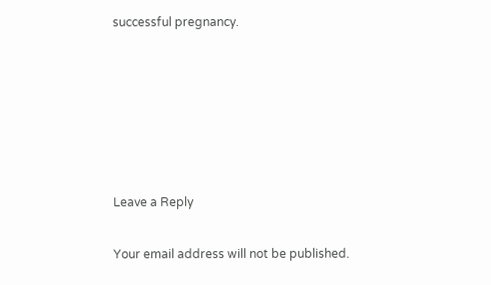successful pregnancy.






Leave a Reply

Your email address will not be published.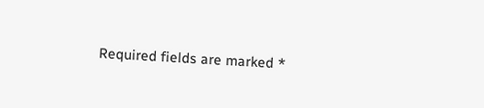Required fields are marked *